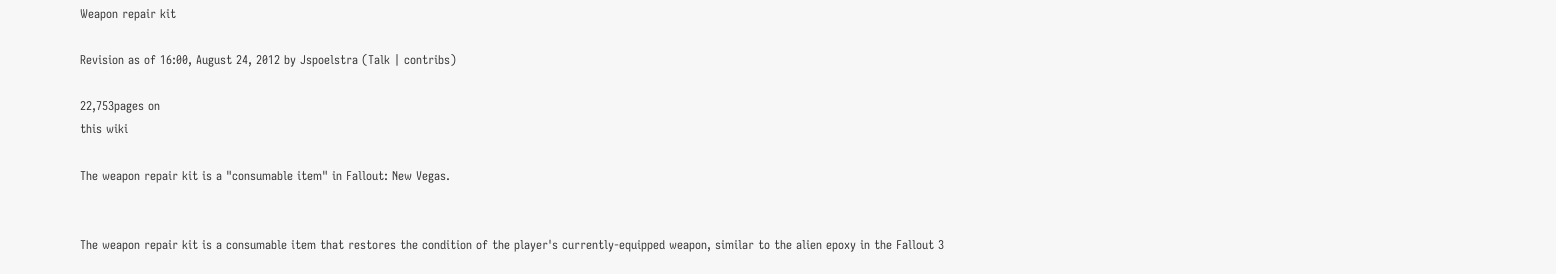Weapon repair kit

Revision as of 16:00, August 24, 2012 by Jspoelstra (Talk | contribs)

22,753pages on
this wiki

The weapon repair kit is a "consumable item" in Fallout: New Vegas.


The weapon repair kit is a consumable item that restores the condition of the player's currently-equipped weapon, similar to the alien epoxy in the Fallout 3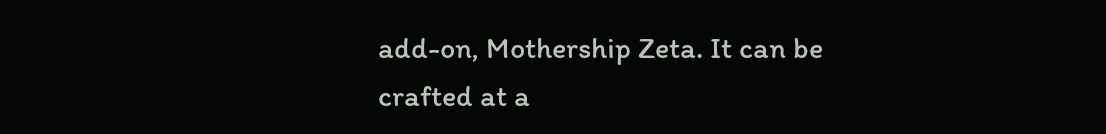add-on, Mothership Zeta. It can be crafted at a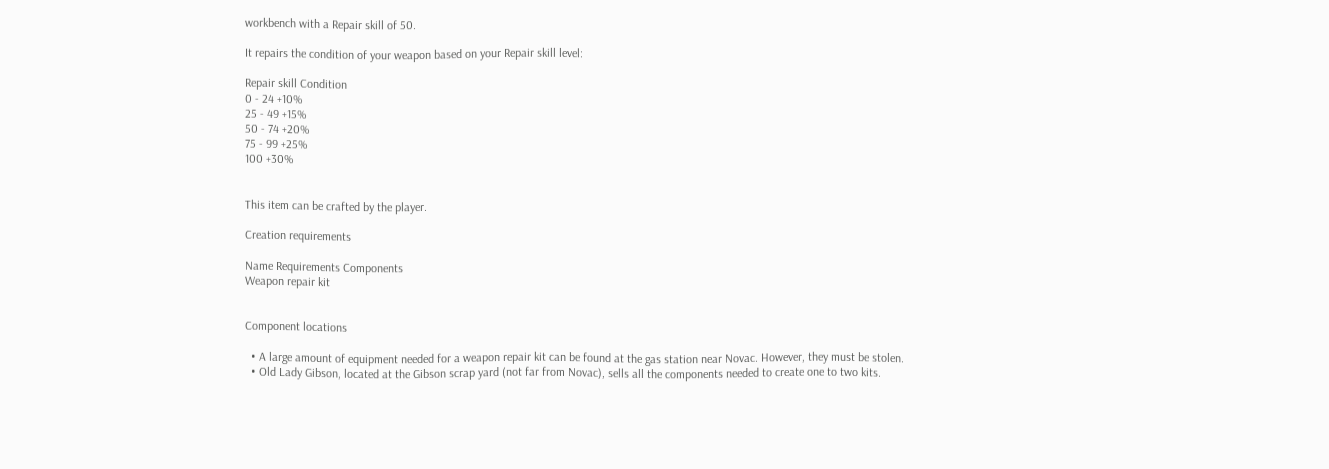workbench with a Repair skill of 50.

It repairs the condition of your weapon based on your Repair skill level:

Repair skill Condition
0 - 24 +10%
25 - 49 +15%
50 - 74 +20%
75 - 99 +25%
100 +30%


This item can be crafted by the player.

Creation requirements

Name Requirements Components
Weapon repair kit


Component locations

  • A large amount of equipment needed for a weapon repair kit can be found at the gas station near Novac. However, they must be stolen.
  • Old Lady Gibson, located at the Gibson scrap yard (not far from Novac), sells all the components needed to create one to two kits.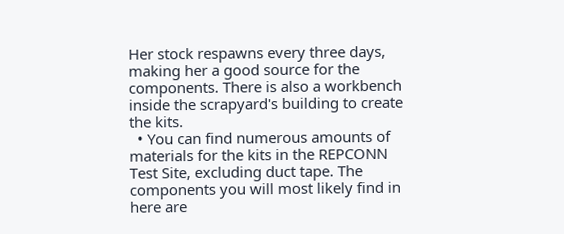Her stock respawns every three days, making her a good source for the components. There is also a workbench inside the scrapyard's building to create the kits.
  • You can find numerous amounts of materials for the kits in the REPCONN Test Site, excluding duct tape. The components you will most likely find in here are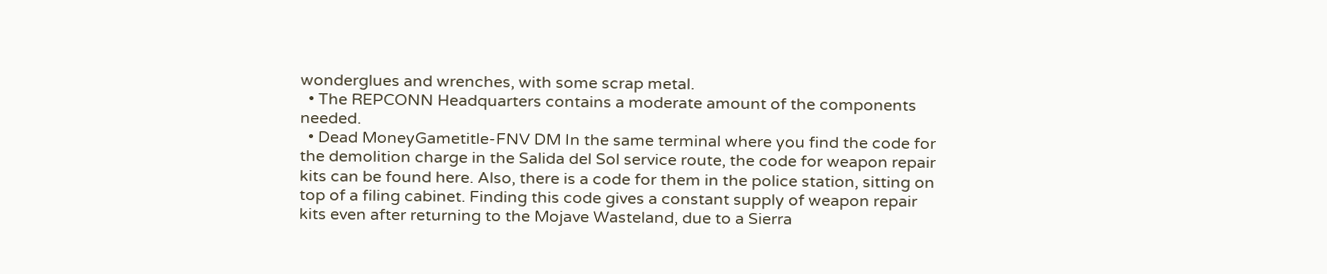wonderglues and wrenches, with some scrap metal.
  • The REPCONN Headquarters contains a moderate amount of the components needed.
  • Dead MoneyGametitle-FNV DM In the same terminal where you find the code for the demolition charge in the Salida del Sol service route, the code for weapon repair kits can be found here. Also, there is a code for them in the police station, sitting on top of a filing cabinet. Finding this code gives a constant supply of weapon repair kits even after returning to the Mojave Wasteland, due to a Sierra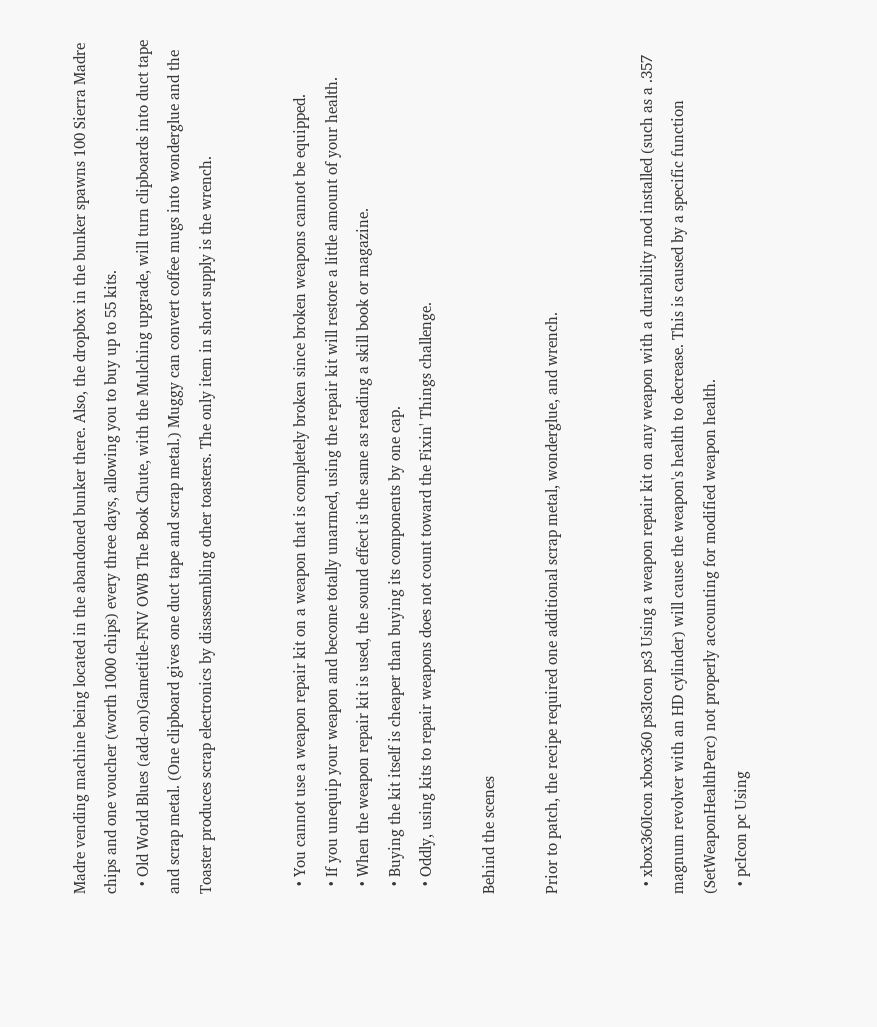Madre vending machine being located in the abandoned bunker there. Also, the dropbox in the bunker spawns 100 Sierra Madre chips and one voucher (worth 1000 chips) every three days, allowing you to buy up to 55 kits.
  • Old World Blues (add-on)Gametitle-FNV OWB The Book Chute, with the Mulching upgrade, will turn clipboards into duct tape and scrap metal. (One clipboard gives one duct tape and scrap metal.) Muggy can convert coffee mugs into wonderglue and the Toaster produces scrap electronics by disassembling other toasters. The only item in short supply is the wrench.


  • You cannot use a weapon repair kit on a weapon that is completely broken since broken weapons cannot be equipped.
  • If you unequip your weapon and become totally unarmed, using the repair kit will restore a little amount of your health.
  • When the weapon repair kit is used, the sound effect is the same as reading a skill book or magazine.
  • Buying the kit itself is cheaper than buying its components by one cap.
  • Oddly, using kits to repair weapons does not count toward the Fixin' Things challenge.

Behind the scenes

Prior to patch, the recipe required one additional scrap metal, wonderglue, and wrench.


  • xbox360Icon xbox360 ps3Icon ps3 Using a weapon repair kit on any weapon with a durability mod installed (such as a .357 magnum revolver with an HD cylinder) will cause the weapon's health to decrease. This is caused by a specific function (SetWeaponHealthPerc) not properly accounting for modified weapon health.
  • pcIcon pc Using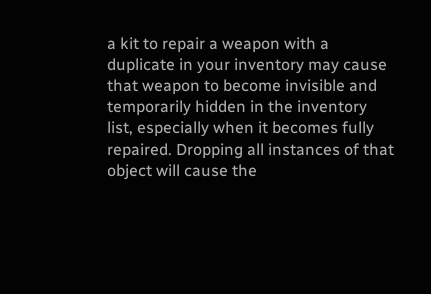a kit to repair a weapon with a duplicate in your inventory may cause that weapon to become invisible and temporarily hidden in the inventory list, especially when it becomes fully repaired. Dropping all instances of that object will cause the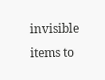invisible items to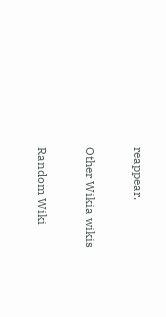reappear.

Other Wikia wikis

Random Wiki